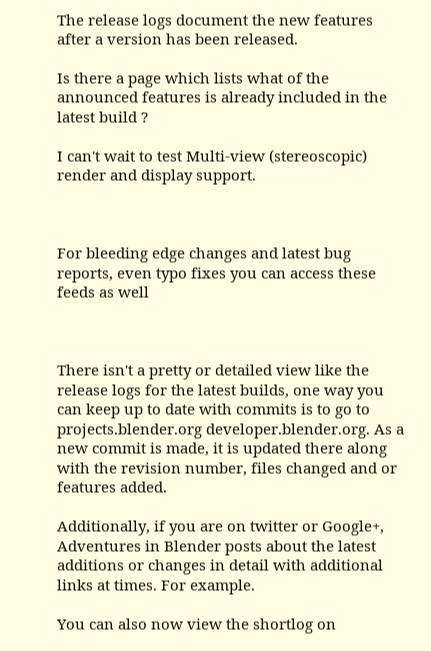The release logs document the new features after a version has been released.

Is there a page which lists what of the announced features is already included in the latest build ?

I can't wait to test Multi-view (stereoscopic) render and display support.



For bleeding edge changes and latest bug reports, even typo fixes you can access these feeds as well



There isn't a pretty or detailed view like the release logs for the latest builds, one way you can keep up to date with commits is to go to projects.blender.org developer.blender.org. As a new commit is made, it is updated there along with the revision number, files changed and or features added.

Additionally, if you are on twitter or Google+, Adventures in Blender posts about the latest additions or changes in detail with additional links at times. For example.

You can also now view the shortlog on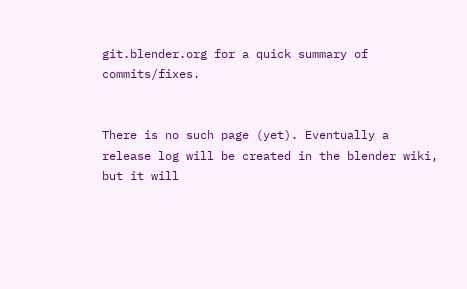git.blender.org for a quick summary of commits/fixes.


There is no such page (yet). Eventually a release log will be created in the blender wiki, but it will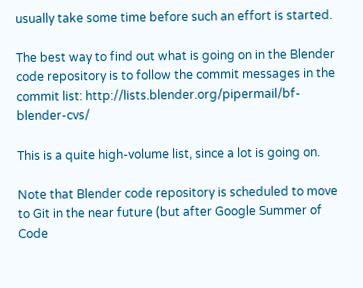usually take some time before such an effort is started.

The best way to find out what is going on in the Blender code repository is to follow the commit messages in the commit list: http://lists.blender.org/pipermail/bf-blender-cvs/

This is a quite high-volume list, since a lot is going on.

Note that Blender code repository is scheduled to move to Git in the near future (but after Google Summer of Code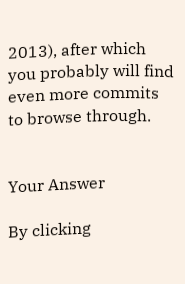2013), after which you probably will find even more commits to browse through.


Your Answer

By clicking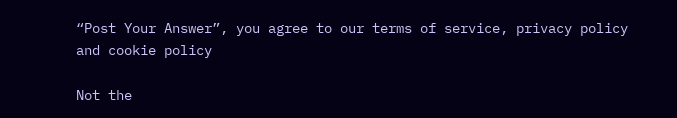“Post Your Answer”, you agree to our terms of service, privacy policy and cookie policy

Not the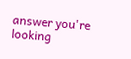answer you're looking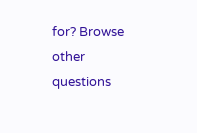for? Browse other questions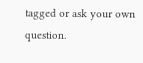tagged or ask your own question.